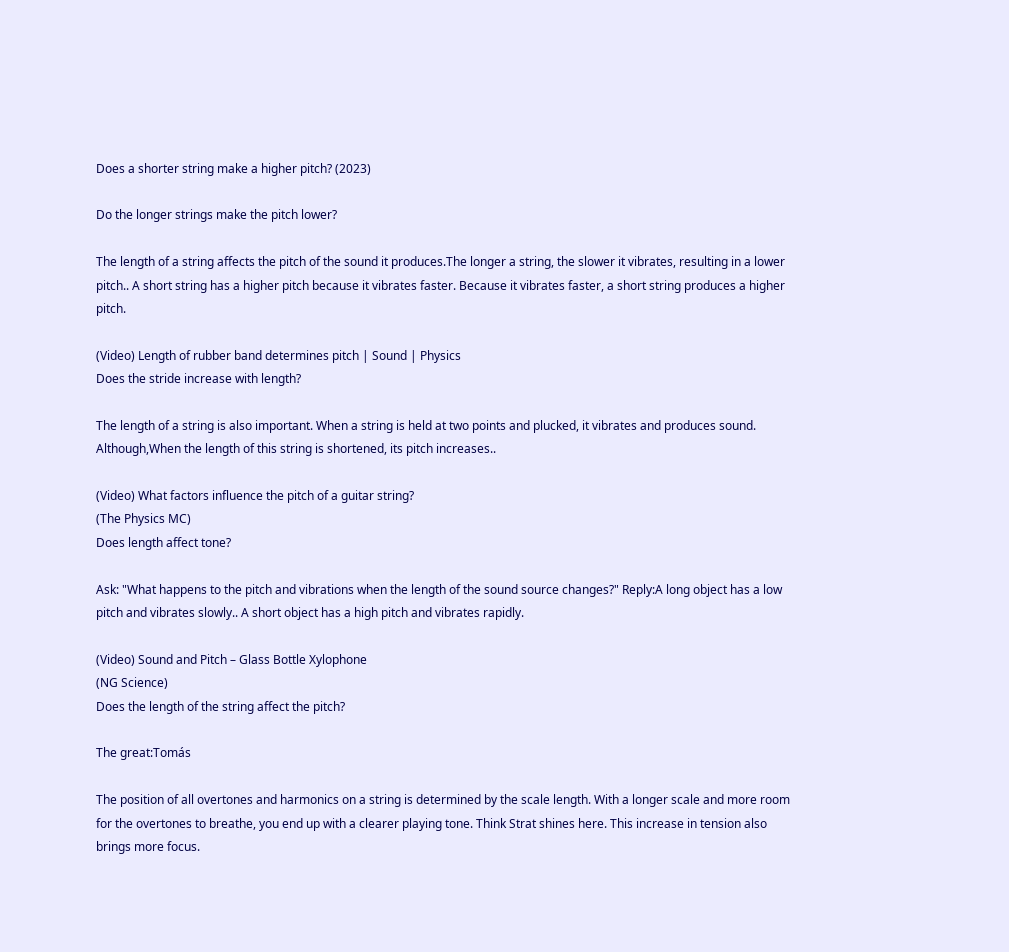Does a shorter string make a higher pitch? (2023)

Do the longer strings make the pitch lower?

The length of a string affects the pitch of the sound it produces.The longer a string, the slower it vibrates, resulting in a lower pitch.. A short string has a higher pitch because it vibrates faster. Because it vibrates faster, a short string produces a higher pitch.

(Video) Length of rubber band determines pitch | Sound | Physics
Does the stride increase with length?

The length of a string is also important. When a string is held at two points and plucked, it vibrates and produces sound. Although,When the length of this string is shortened, its pitch increases..

(Video) What factors influence the pitch of a guitar string?
(The Physics MC)
Does length affect tone?

Ask: "What happens to the pitch and vibrations when the length of the sound source changes?" Reply:A long object has a low pitch and vibrates slowly.. A short object has a high pitch and vibrates rapidly.

(Video) Sound and Pitch – Glass Bottle Xylophone
(NG Science)
Does the length of the string affect the pitch?

The great:Tomás

The position of all overtones and harmonics on a string is determined by the scale length. With a longer scale and more room for the overtones to breathe, you end up with a clearer playing tone. Think Strat shines here. This increase in tension also brings more focus.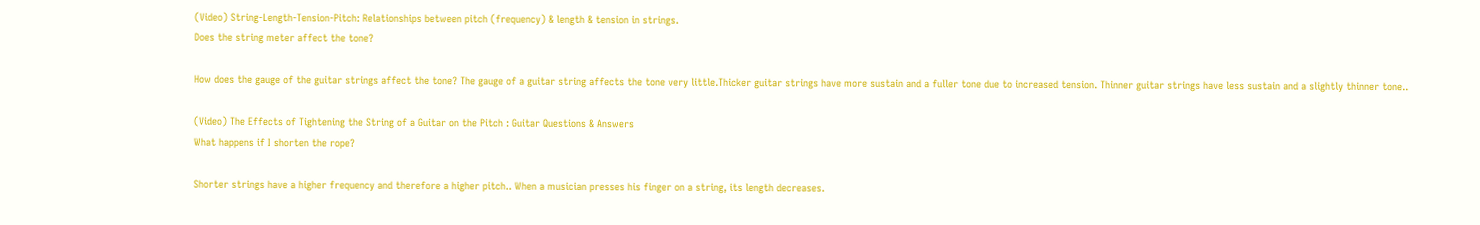(Video) String-Length-Tension-Pitch: Relationships between pitch (frequency) & length & tension in strings.
Does the string meter affect the tone?

How does the gauge of the guitar strings affect the tone? The gauge of a guitar string affects the tone very little.Thicker guitar strings have more sustain and a fuller tone due to increased tension. Thinner guitar strings have less sustain and a slightly thinner tone..

(Video) The Effects of Tightening the String of a Guitar on the Pitch : Guitar Questions & Answers
What happens if I shorten the rope?

Shorter strings have a higher frequency and therefore a higher pitch.. When a musician presses his finger on a string, its length decreases.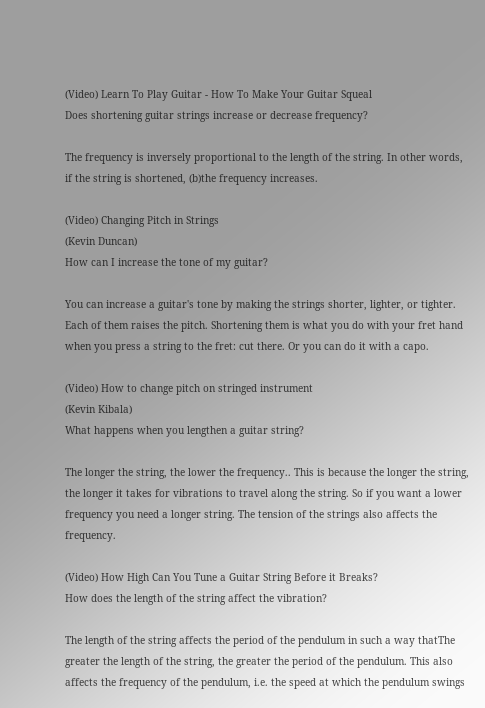(Video) Learn To Play Guitar - How To Make Your Guitar Squeal
Does shortening guitar strings increase or decrease frequency?

The frequency is inversely proportional to the length of the string. In other words, if the string is shortened, (b)the frequency increases.

(Video) Changing Pitch in Strings
(Kevin Duncan)
How can I increase the tone of my guitar?

You can increase a guitar's tone by making the strings shorter, lighter, or tighter. Each of them raises the pitch. Shortening them is what you do with your fret hand when you press a string to the fret: cut there. Or you can do it with a capo.

(Video) How to change pitch on stringed instrument
(Kevin Kibala)
What happens when you lengthen a guitar string?

The longer the string, the lower the frequency.. This is because the longer the string, the longer it takes for vibrations to travel along the string. So if you want a lower frequency you need a longer string. The tension of the strings also affects the frequency.

(Video) How High Can You Tune a Guitar String Before it Breaks?
How does the length of the string affect the vibration?

The length of the string affects the period of the pendulum in such a way thatThe greater the length of the string, the greater the period of the pendulum. This also affects the frequency of the pendulum, i.e. the speed at which the pendulum swings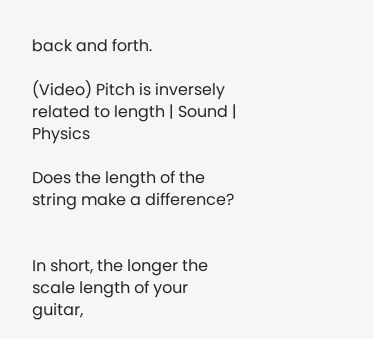back and forth.

(Video) Pitch is inversely related to length | Sound | Physics

Does the length of the string make a difference?


In short, the longer the scale length of your guitar,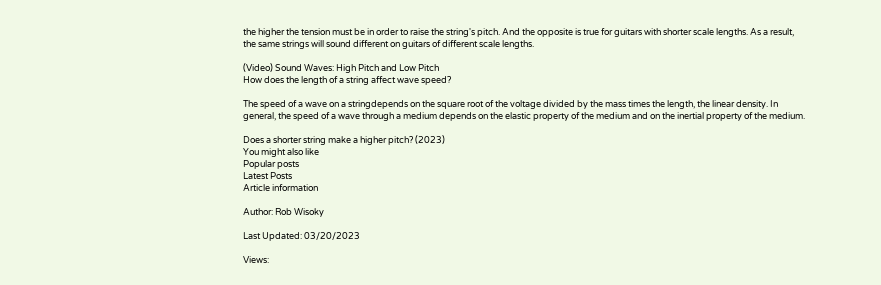the higher the tension must be in order to raise the string's pitch. And the opposite is true for guitars with shorter scale lengths. As a result, the same strings will sound different on guitars of different scale lengths.

(Video) Sound Waves: High Pitch and Low Pitch
How does the length of a string affect wave speed?

The speed of a wave on a stringdepends on the square root of the voltage divided by the mass times the length, the linear density. In general, the speed of a wave through a medium depends on the elastic property of the medium and on the inertial property of the medium.

Does a shorter string make a higher pitch? (2023)
You might also like
Popular posts
Latest Posts
Article information

Author: Rob Wisoky

Last Updated: 03/20/2023

Views: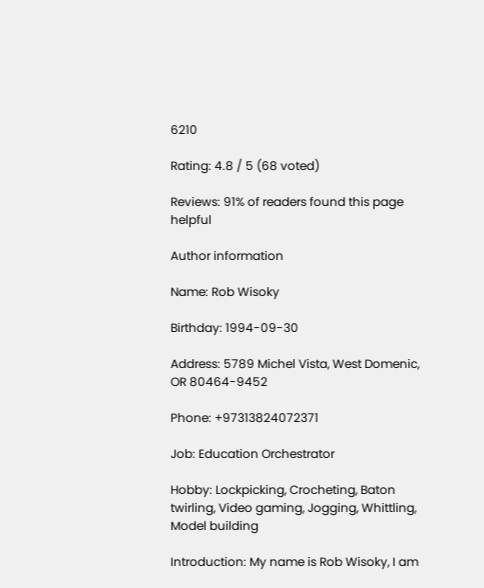6210

Rating: 4.8 / 5 (68 voted)

Reviews: 91% of readers found this page helpful

Author information

Name: Rob Wisoky

Birthday: 1994-09-30

Address: 5789 Michel Vista, West Domenic, OR 80464-9452

Phone: +97313824072371

Job: Education Orchestrator

Hobby: Lockpicking, Crocheting, Baton twirling, Video gaming, Jogging, Whittling, Model building

Introduction: My name is Rob Wisoky, I am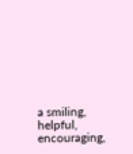a smiling, helpful, encouraging,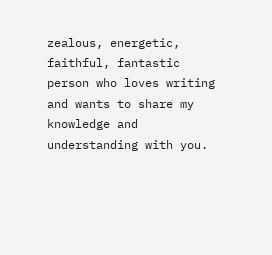zealous, energetic, faithful, fantastic person who loves writing and wants to share my knowledge and understanding with you.